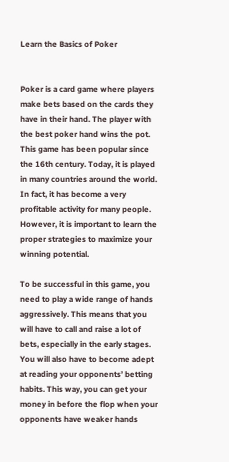Learn the Basics of Poker


Poker is a card game where players make bets based on the cards they have in their hand. The player with the best poker hand wins the pot. This game has been popular since the 16th century. Today, it is played in many countries around the world. In fact, it has become a very profitable activity for many people. However, it is important to learn the proper strategies to maximize your winning potential.

To be successful in this game, you need to play a wide range of hands aggressively. This means that you will have to call and raise a lot of bets, especially in the early stages. You will also have to become adept at reading your opponents’ betting habits. This way, you can get your money in before the flop when your opponents have weaker hands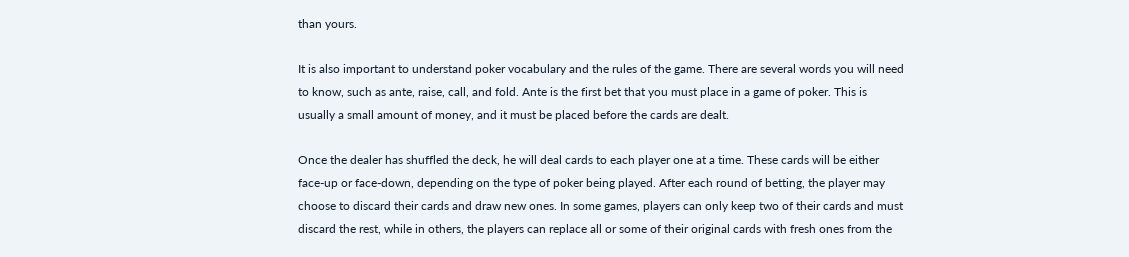than yours.

It is also important to understand poker vocabulary and the rules of the game. There are several words you will need to know, such as ante, raise, call, and fold. Ante is the first bet that you must place in a game of poker. This is usually a small amount of money, and it must be placed before the cards are dealt.

Once the dealer has shuffled the deck, he will deal cards to each player one at a time. These cards will be either face-up or face-down, depending on the type of poker being played. After each round of betting, the player may choose to discard their cards and draw new ones. In some games, players can only keep two of their cards and must discard the rest, while in others, the players can replace all or some of their original cards with fresh ones from the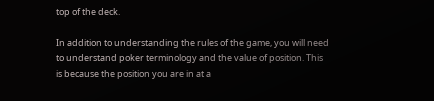top of the deck.

In addition to understanding the rules of the game, you will need to understand poker terminology and the value of position. This is because the position you are in at a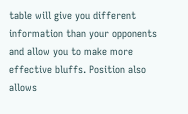table will give you different information than your opponents and allow you to make more effective bluffs. Position also allows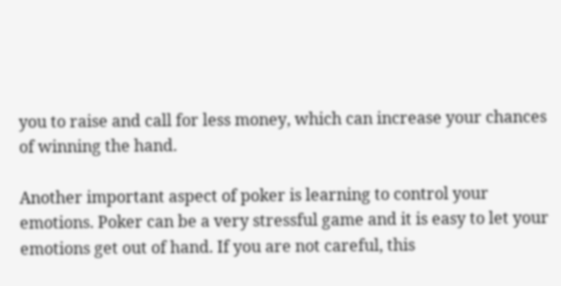you to raise and call for less money, which can increase your chances of winning the hand.

Another important aspect of poker is learning to control your emotions. Poker can be a very stressful game and it is easy to let your emotions get out of hand. If you are not careful, this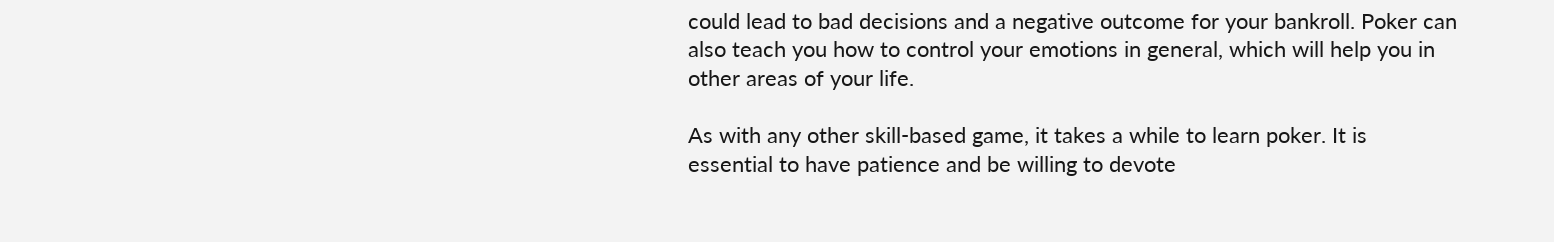could lead to bad decisions and a negative outcome for your bankroll. Poker can also teach you how to control your emotions in general, which will help you in other areas of your life.

As with any other skill-based game, it takes a while to learn poker. It is essential to have patience and be willing to devote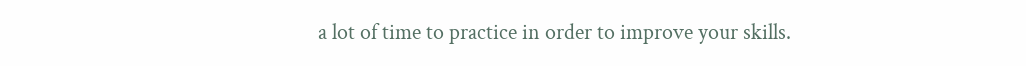a lot of time to practice in order to improve your skills.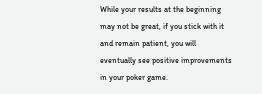While your results at the beginning may not be great, if you stick with it and remain patient, you will eventually see positive improvements in your poker game.